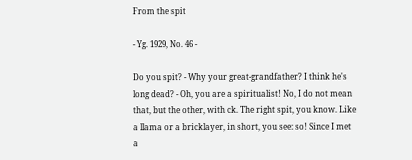From the spit

- Yg. 1929, No. 46 -

Do you spit? - Why your great-grandfather? I think he's long dead? - Oh, you are a spiritualist! No, I do not mean that, but the other, with ck. The right spit, you know. Like a llama or a bricklayer, in short, you see: so! Since I met a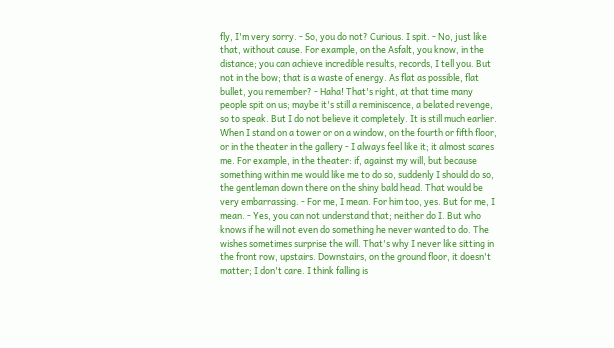fly, I'm very sorry. - So, you do not? Curious. I spit. - No, just like that, without cause. For example, on the Asfalt, you know, in the distance; you can achieve incredible results, records, I tell you. But not in the bow; that is a waste of energy. As flat as possible, flat bullet, you remember? - Haha! That's right, at that time many people spit on us; maybe it's still a reminiscence, a belated revenge, so to speak. But I do not believe it completely. It is still much earlier. When I stand on a tower or on a window, on the fourth or fifth floor, or in the theater in the gallery - I always feel like it; it almost scares me. For example, in the theater: if, against my will, but because something within me would like me to do so, suddenly I should do so, the gentleman down there on the shiny bald head. That would be very embarrassing. - For me, I mean. For him too, yes. But for me, I mean. - Yes, you can not understand that; neither do I. But who knows if he will not even do something he never wanted to do. The wishes sometimes surprise the will. That's why I never like sitting in the front row, upstairs. Downstairs, on the ground floor, it doesn't matter; I don't care. I think falling is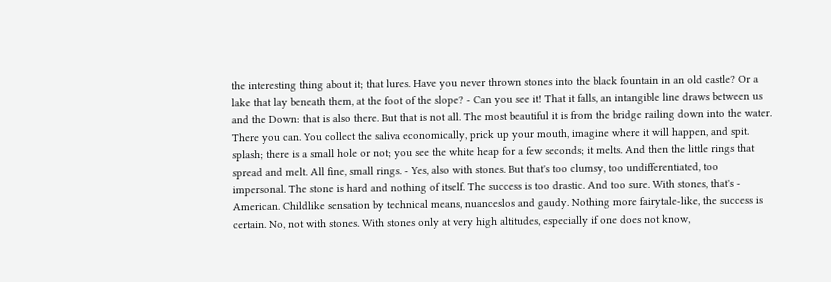the interesting thing about it; that lures. Have you never thrown stones into the black fountain in an old castle? Or a lake that lay beneath them, at the foot of the slope? - Can you see it! That it falls, an intangible line draws between us and the Down: that is also there. But that is not all. The most beautiful it is from the bridge railing down into the water. There you can. You collect the saliva economically, prick up your mouth, imagine where it will happen, and spit. splash; there is a small hole or not; you see the white heap for a few seconds; it melts. And then the little rings that spread and melt. All fine, small rings. - Yes, also with stones. But that's too clumsy, too undifferentiated, too impersonal. The stone is hard and nothing of itself. The success is too drastic. And too sure. With stones, that's - American. Childlike sensation by technical means, nuanceslos and gaudy. Nothing more fairytale-like, the success is certain. No, not with stones. With stones only at very high altitudes, especially if one does not know,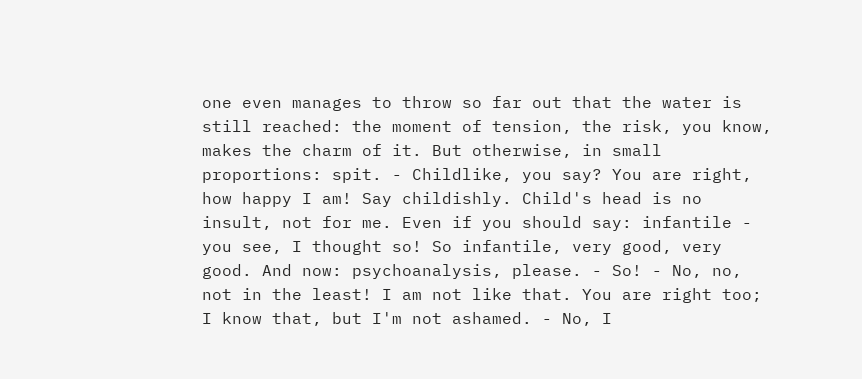one even manages to throw so far out that the water is still reached: the moment of tension, the risk, you know, makes the charm of it. But otherwise, in small proportions: spit. - Childlike, you say? You are right, how happy I am! Say childishly. Child's head is no insult, not for me. Even if you should say: infantile - you see, I thought so! So infantile, very good, very good. And now: psychoanalysis, please. - So! - No, no, not in the least! I am not like that. You are right too; I know that, but I'm not ashamed. - No, I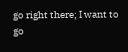go right there; I want to go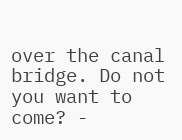over the canal bridge. Do not you want to come? -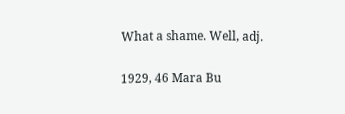What a shame. Well, adj.

1929, 46 Mara Bu